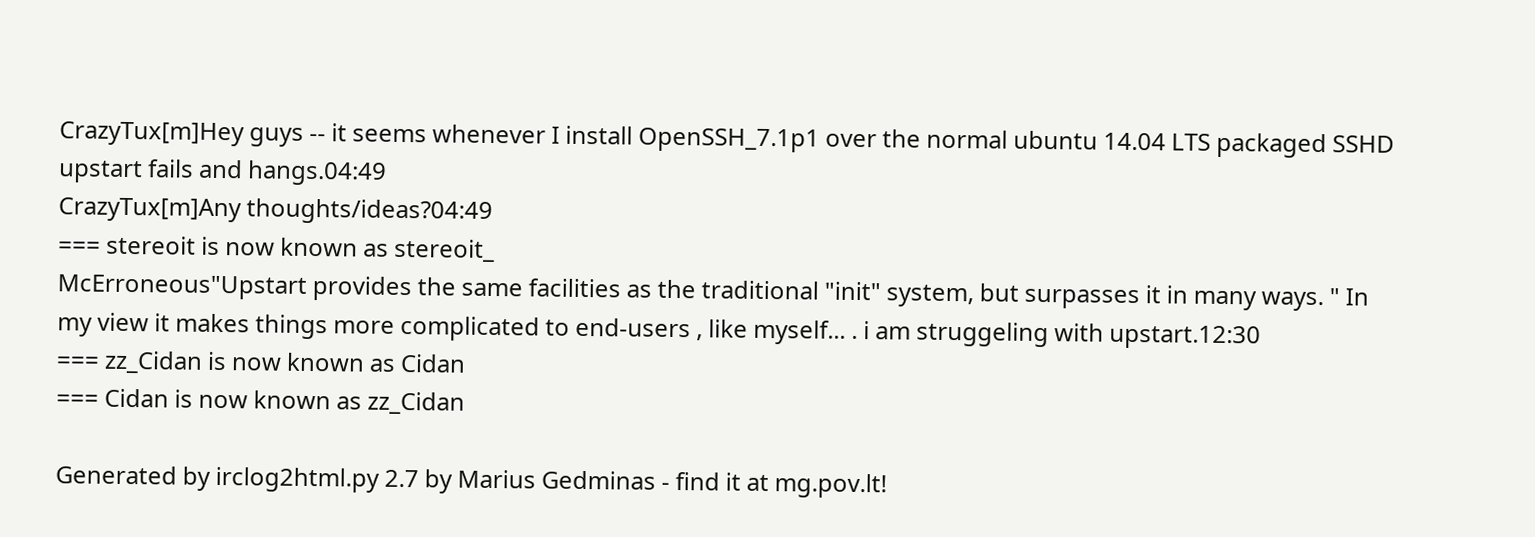CrazyTux[m]Hey guys -- it seems whenever I install OpenSSH_7.1p1 over the normal ubuntu 14.04 LTS packaged SSHD upstart fails and hangs.04:49
CrazyTux[m]Any thoughts/ideas?04:49
=== stereoit is now known as stereoit_
McErroneous"Upstart provides the same facilities as the traditional "init" system, but surpasses it in many ways. " In my view it makes things more complicated to end-users , like myself... . i am struggeling with upstart.12:30
=== zz_Cidan is now known as Cidan
=== Cidan is now known as zz_Cidan

Generated by irclog2html.py 2.7 by Marius Gedminas - find it at mg.pov.lt!